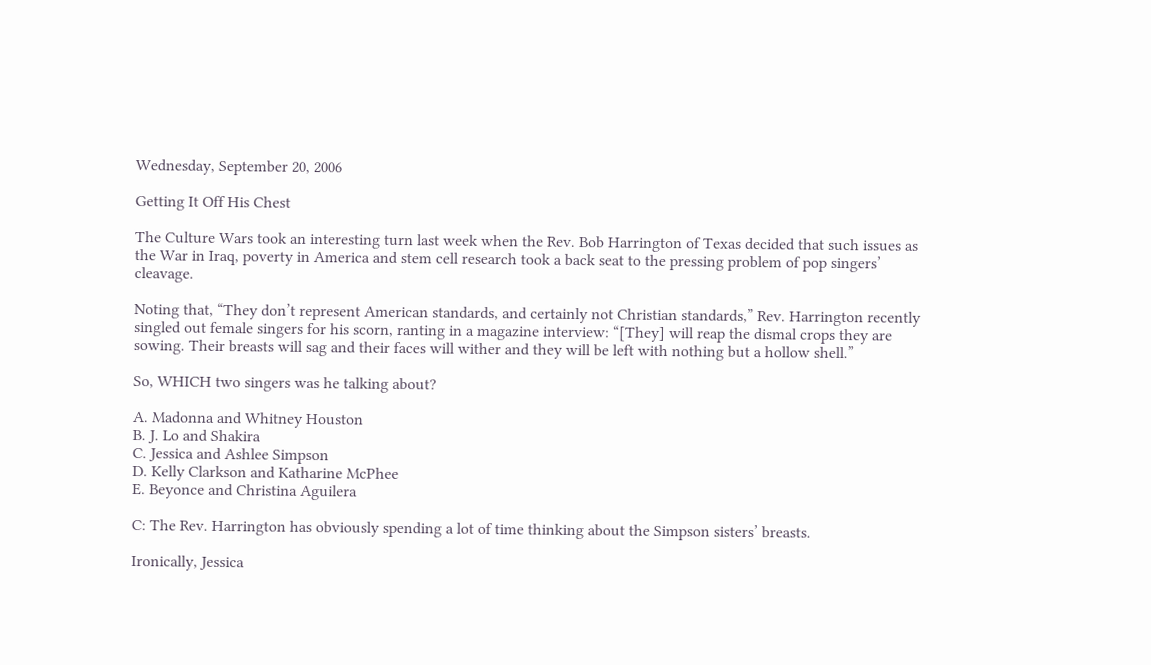Wednesday, September 20, 2006

Getting It Off His Chest

The Culture Wars took an interesting turn last week when the Rev. Bob Harrington of Texas decided that such issues as the War in Iraq, poverty in America and stem cell research took a back seat to the pressing problem of pop singers’ cleavage.

Noting that, “They don’t represent American standards, and certainly not Christian standards,” Rev. Harrington recently singled out female singers for his scorn, ranting in a magazine interview: “[They] will reap the dismal crops they are sowing. Their breasts will sag and their faces will wither and they will be left with nothing but a hollow shell.”

So, WHICH two singers was he talking about?

A. Madonna and Whitney Houston
B. J. Lo and Shakira
C. Jessica and Ashlee Simpson
D. Kelly Clarkson and Katharine McPhee
E. Beyonce and Christina Aguilera

C: The Rev. Harrington has obviously spending a lot of time thinking about the Simpson sisters’ breasts.

Ironically, Jessica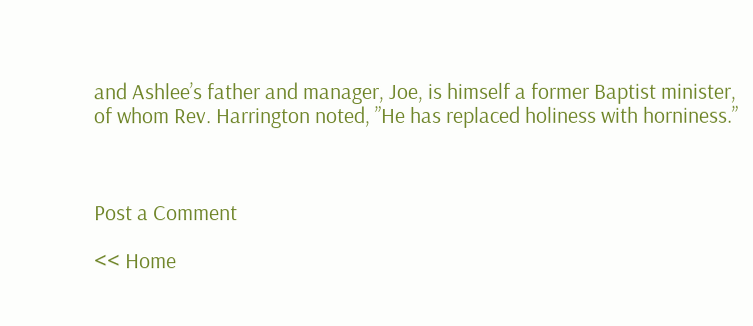and Ashlee’s father and manager, Joe, is himself a former Baptist minister, of whom Rev. Harrington noted, ”He has replaced holiness with horniness.”



Post a Comment

<< Home